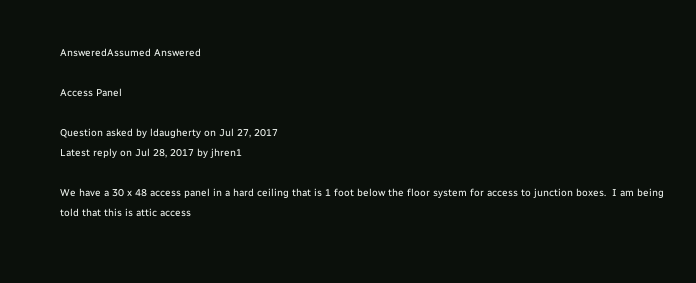AnsweredAssumed Answered

Access Panel

Question asked by ldaugherty on Jul 27, 2017
Latest reply on Jul 28, 2017 by jhren1

We have a 30 x 48 access panel in a hard ceiling that is 1 foot below the floor system for access to junction boxes.  I am being told that this is attic access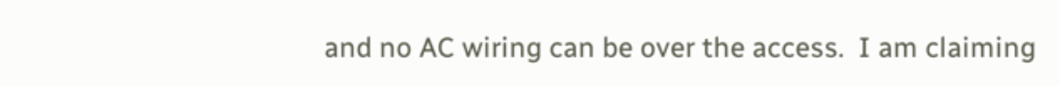and no AC wiring can be over the access.  I am claiming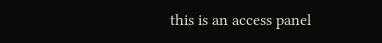this is an access panel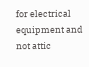for electrical equipment and not attic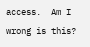access.  Am I wrong is this?